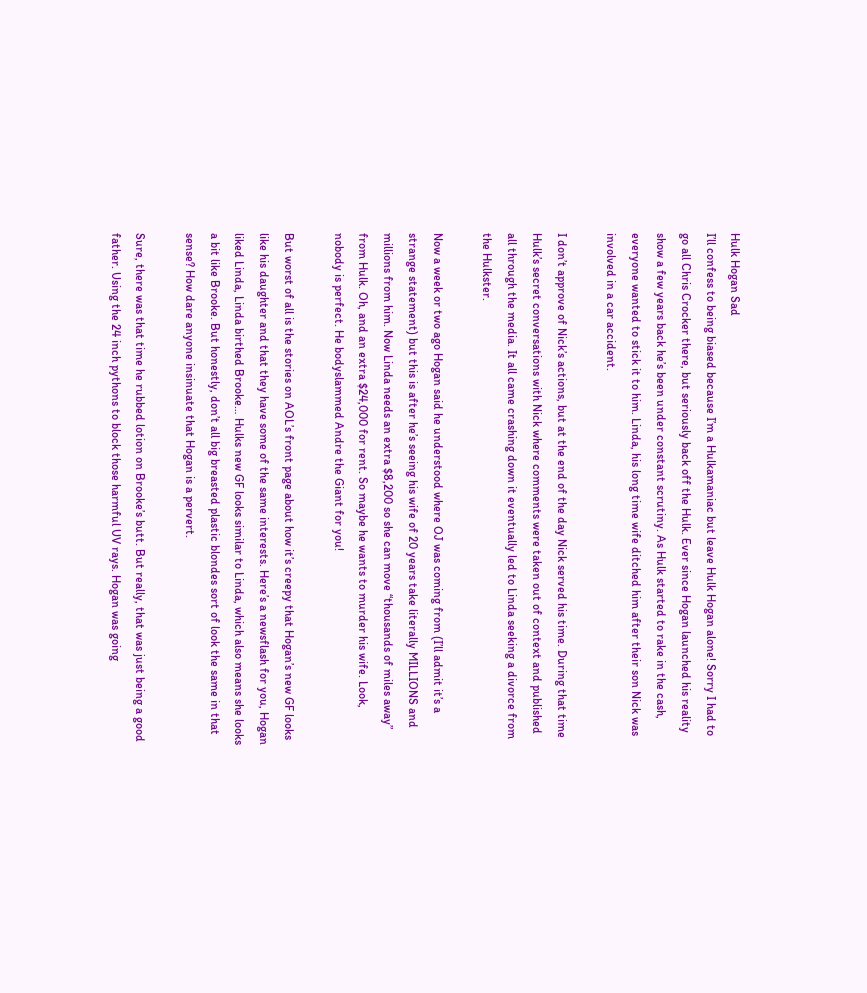Hulk Hogan Sad
I’ll confess to being biased because I’m a Hulkamaniac but leave Hulk Hogan alone! Sorry I had to go all Chris Crocker there, but seriously back off the Hulk. Ever since Hogan launched his reality show a few years back he’s been under constant scrutiny. As Hulk started to rake in the cash, everyone wanted to stick it to him. Linda, his long time wife ditched him after their son Nick was involved in a car accident.

I don’t approve of Nick’s actions, but at the end of the day Nick served his time. During that time Hulk’s secret conversations with Nick where comments were taken out of context and published all through the media. It all came crashing down it eventually led to Linda seeking a divorce from the Hulkster.

Now a week or two ago Hogan said he understood where OJ was coming from (I’ll admit it’s a strange statement) but this is after he’s seeing his wife of 20 years take literally MILLIONS and millions from him. Now Linda needs an extra $8,200 so she can move “thousands of miles away” from Hulk. Oh, and an extra $24,000 for rent. So maybe he wants to murder his wife. Look, nobody is perfect. He bodyslammed Andre the Giant for you!

But worst of all is the stories on AOL’s front page about how it’s creepy that Hogan’s new GF looks like his daughter and that they have some of the same interests. Here’s a newsflash for you, Hogan liked Linda, Linda birthed Brooke… Hulks new GF looks similar to Linda, which also means she looks a bit like Brooke. But honestly, don’t all big breasted plastic blondes sort of look the same in that sense? How dare anyone insinuate that Hogan is a pervert.

Sure, there was that time he rubbed lotion on Brooke’s butt. But really, that was just being a good father. Using the 24 inch pythons to block those harmful UV rays. Hogan was going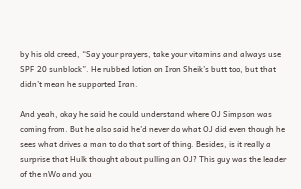by his old creed, “Say your prayers, take your vitamins and always use SPF 20 sunblock”. He rubbed lotion on Iron Sheik’s butt too, but that didn’t mean he supported Iran.

And yeah, okay he said he could understand where OJ Simpson was coming from. But he also said he’d never do what OJ did even though he sees what drives a man to do that sort of thing. Besides, is it really a surprise that Hulk thought about pulling an OJ? This guy was the leader of the nWo and you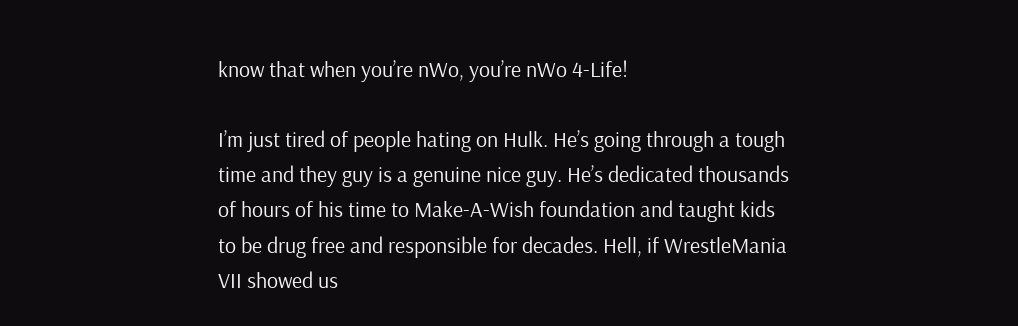know that when you’re nWo, you’re nWo 4-Life!

I’m just tired of people hating on Hulk. He’s going through a tough time and they guy is a genuine nice guy. He’s dedicated thousands of hours of his time to Make-A-Wish foundation and taught kids to be drug free and responsible for decades. Hell, if WrestleMania VII showed us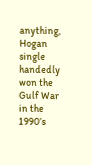anything, Hogan single handedly won the Gulf War in the 1990’s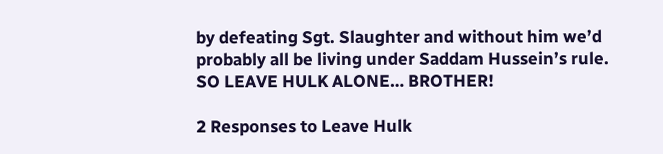by defeating Sgt. Slaughter and without him we’d probably all be living under Saddam Hussein’s rule. SO LEAVE HULK ALONE… BROTHER!

2 Responses to Leave Hulk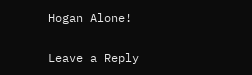Hogan Alone!

Leave a Reply